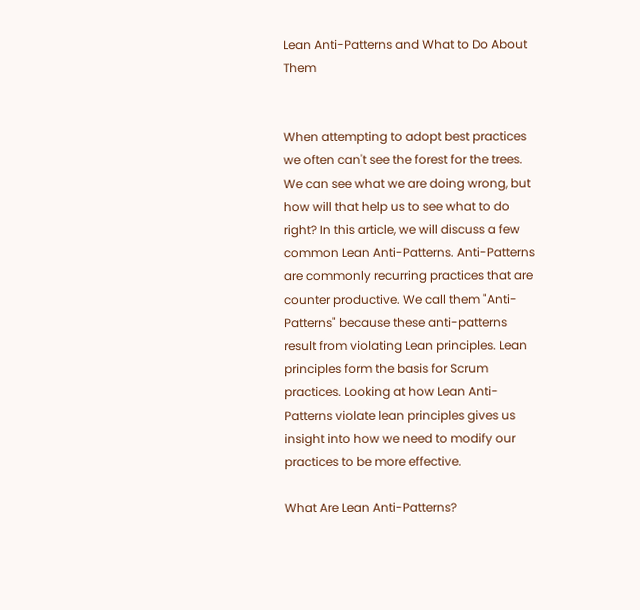Lean Anti-Patterns and What to Do About Them


When attempting to adopt best practices we often can't see the forest for the trees. We can see what we are doing wrong, but how will that help us to see what to do right? In this article, we will discuss a few common Lean Anti-Patterns. Anti-Patterns are commonly recurring practices that are counter productive. We call them "Anti-Patterns" because these anti-patterns result from violating Lean principles. Lean principles form the basis for Scrum practices. Looking at how Lean Anti-Patterns violate lean principles gives us insight into how we need to modify our practices to be more effective.

What Are Lean Anti-Patterns?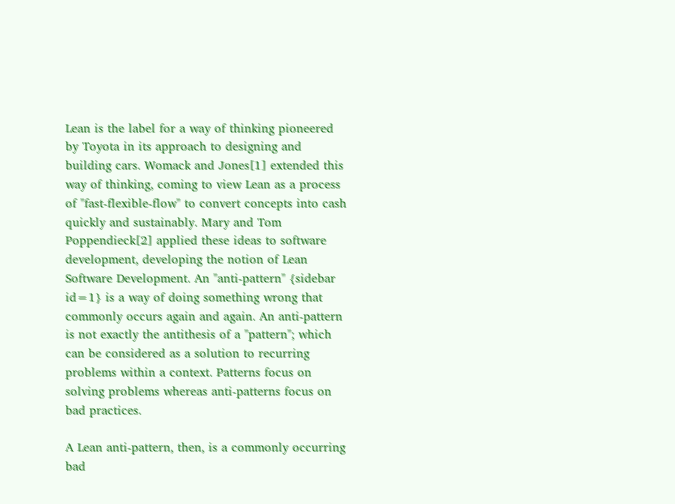Lean is the label for a way of thinking pioneered by Toyota in its approach to designing and building cars. Womack and Jones[1] extended this way of thinking, coming to view Lean as a process of "fast-flexible-flow" to convert concepts into cash quickly and sustainably. Mary and Tom Poppendieck[2] applied these ideas to software development, developing the notion of Lean Software Development. An "anti-pattern" {sidebar id=1} is a way of doing something wrong that commonly occurs again and again. An anti-pattern is not exactly the antithesis of a "pattern"; which can be considered as a solution to recurring problems within a context. Patterns focus on solving problems whereas anti-patterns focus on bad practices.

A Lean anti-pattern, then, is a commonly occurring bad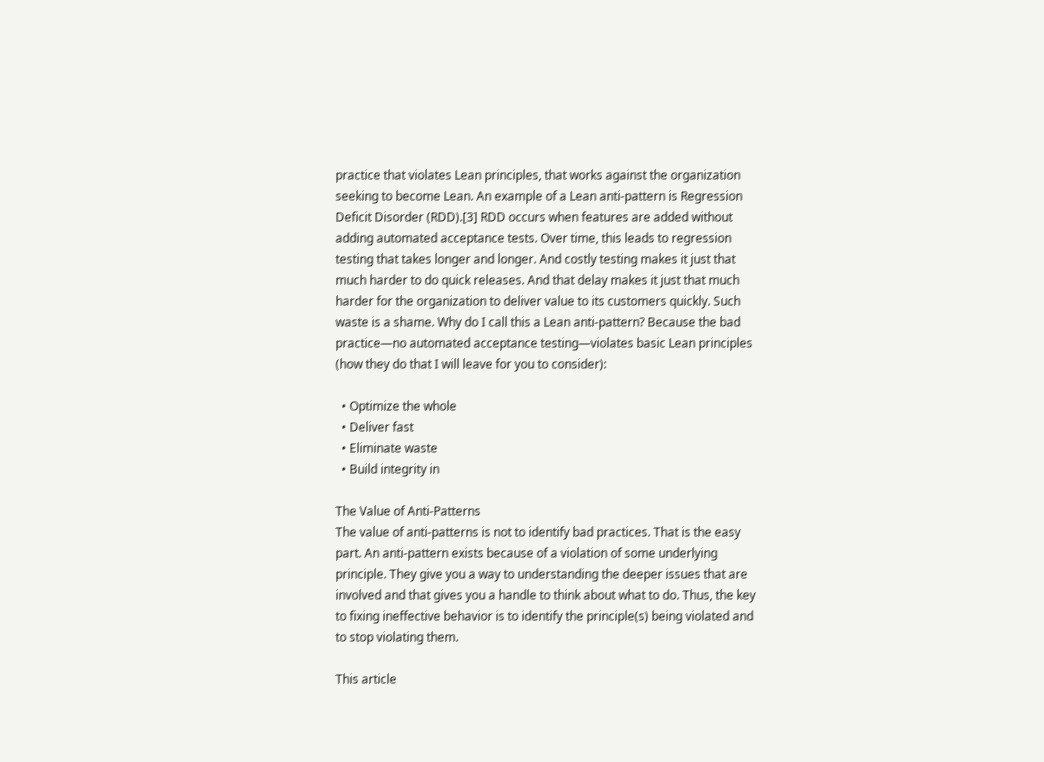practice that violates Lean principles, that works against the organization seeking to become Lean. An example of a Lean anti-pattern is Regression Deficit Disorder (RDD).[3] RDD occurs when features are added without adding automated acceptance tests. Over time, this leads to regression testing that takes longer and longer. And costly testing makes it just that much harder to do quick releases. And that delay makes it just that much harder for the organization to deliver value to its customers quickly. Such waste is a shame. Why do I call this a Lean anti-pattern? Because the bad practice—no automated acceptance testing—violates basic Lean principles (how they do that I will leave for you to consider):

  • Optimize the whole
  • Deliver fast
  • Eliminate waste
  • Build integrity in

The Value of Anti-Patterns
The value of anti-patterns is not to identify bad practices. That is the easy part. An anti-pattern exists because of a violation of some underlying principle. They give you a way to understanding the deeper issues that are involved and that gives you a handle to think about what to do. Thus, the key to fixing ineffective behavior is to identify the principle(s) being violated and to stop violating them.

This article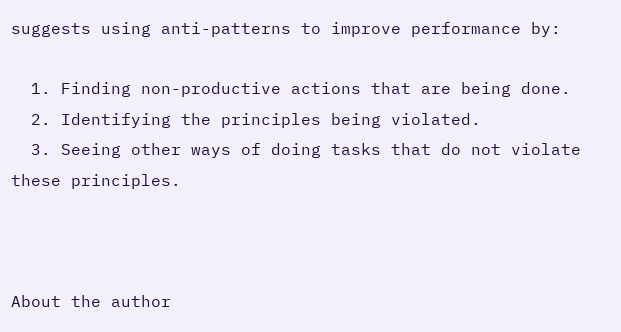suggests using anti-patterns to improve performance by:

  1. Finding non-productive actions that are being done.
  2. Identifying the principles being violated.
  3. Seeing other ways of doing tasks that do not violate these principles.



About the author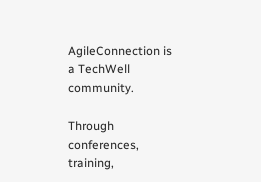AgileConnection is a TechWell community.

Through conferences, training,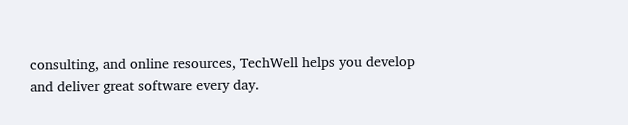consulting, and online resources, TechWell helps you develop and deliver great software every day.